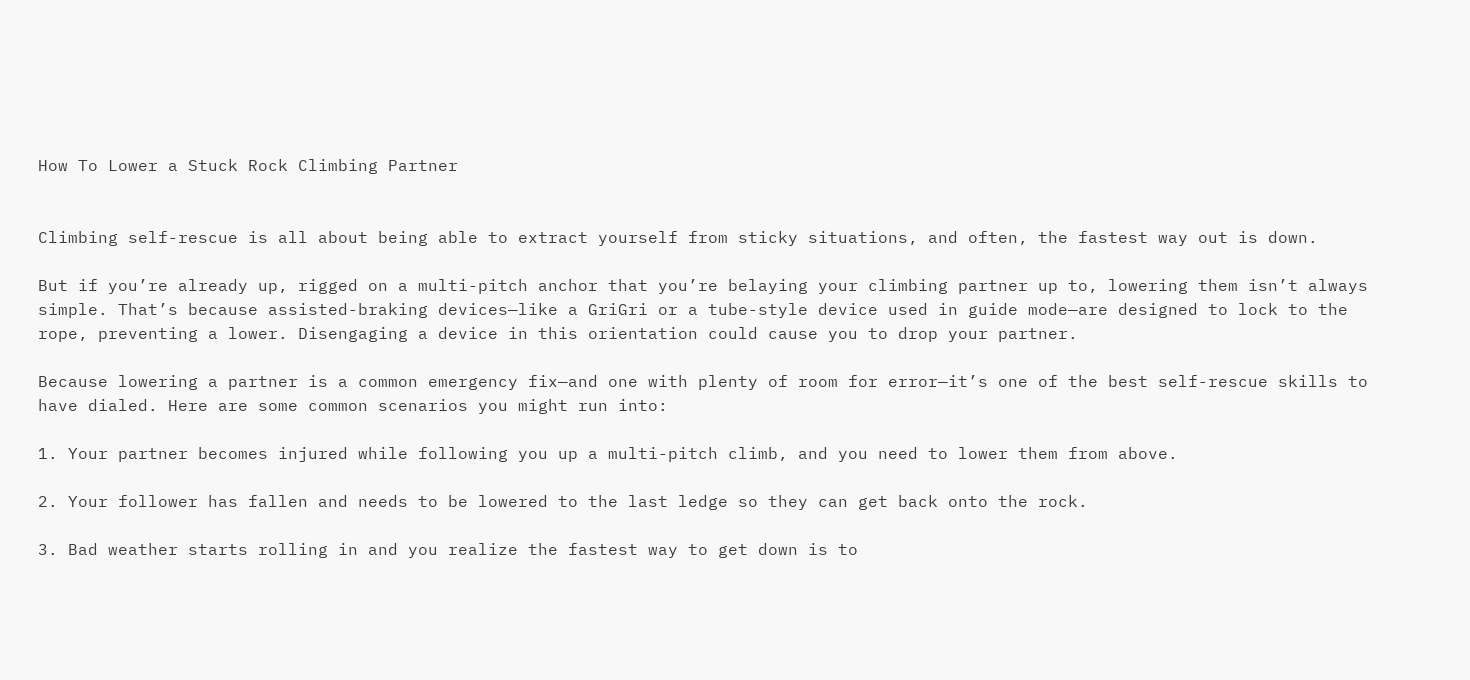How To Lower a Stuck Rock Climbing Partner


Climbing self-rescue is all about being able to extract yourself from sticky situations, and often, the fastest way out is down.

But if you’re already up, rigged on a multi-pitch anchor that you’re belaying your climbing partner up to, lowering them isn’t always simple. That’s because assisted-braking devices—like a GriGri or a tube-style device used in guide mode—are designed to lock to the rope, preventing a lower. Disengaging a device in this orientation could cause you to drop your partner.

Because lowering a partner is a common emergency fix—and one with plenty of room for error—it’s one of the best self-rescue skills to have dialed. Here are some common scenarios you might run into:

1. Your partner becomes injured while following you up a multi-pitch climb, and you need to lower them from above.

2. Your follower has fallen and needs to be lowered to the last ledge so they can get back onto the rock.

3. Bad weather starts rolling in and you realize the fastest way to get down is to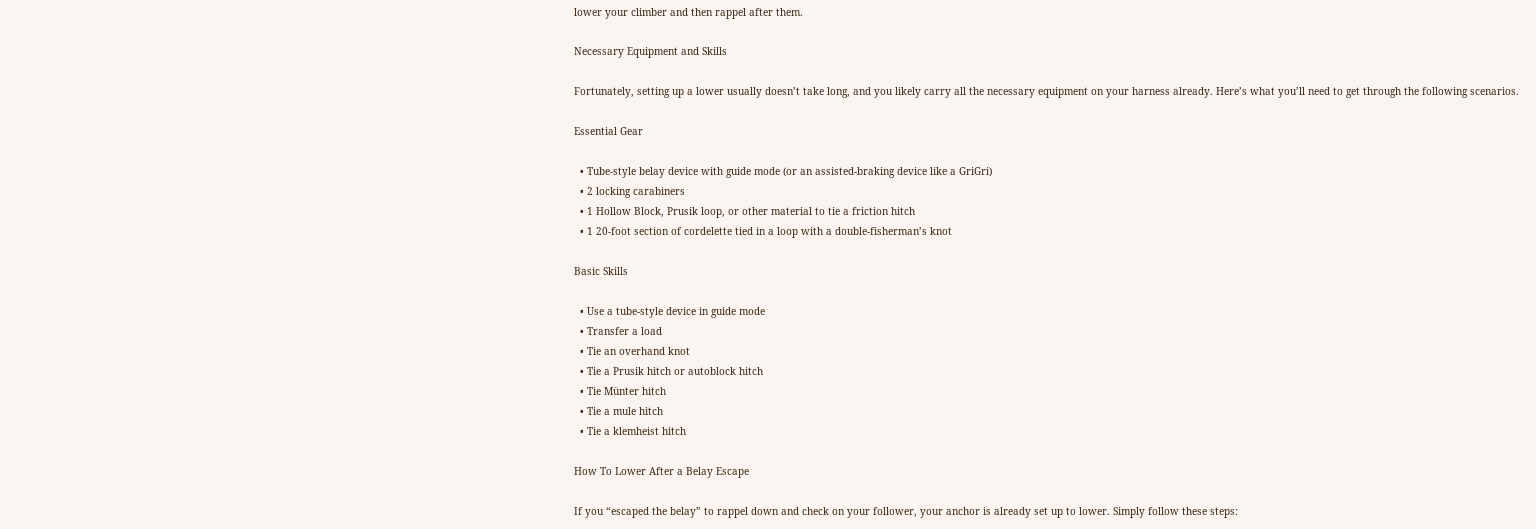lower your climber and then rappel after them.

Necessary Equipment and Skills

Fortunately, setting up a lower usually doesn’t take long, and you likely carry all the necessary equipment on your harness already. Here’s what you’ll need to get through the following scenarios.

Essential Gear

  • Tube-style belay device with guide mode (or an assisted-braking device like a GriGri)
  • 2 locking carabiners
  • 1 Hollow Block, Prusik loop, or other material to tie a friction hitch
  • 1 20-foot section of cordelette tied in a loop with a double-fisherman’s knot

Basic Skills

  • Use a tube-style device in guide mode
  • Transfer a load
  • Tie an overhand knot
  • Tie a Prusik hitch or autoblock hitch
  • Tie Münter hitch
  • Tie a mule hitch
  • Tie a klemheist hitch

How To Lower After a Belay Escape

If you “escaped the belay” to rappel down and check on your follower, your anchor is already set up to lower. Simply follow these steps: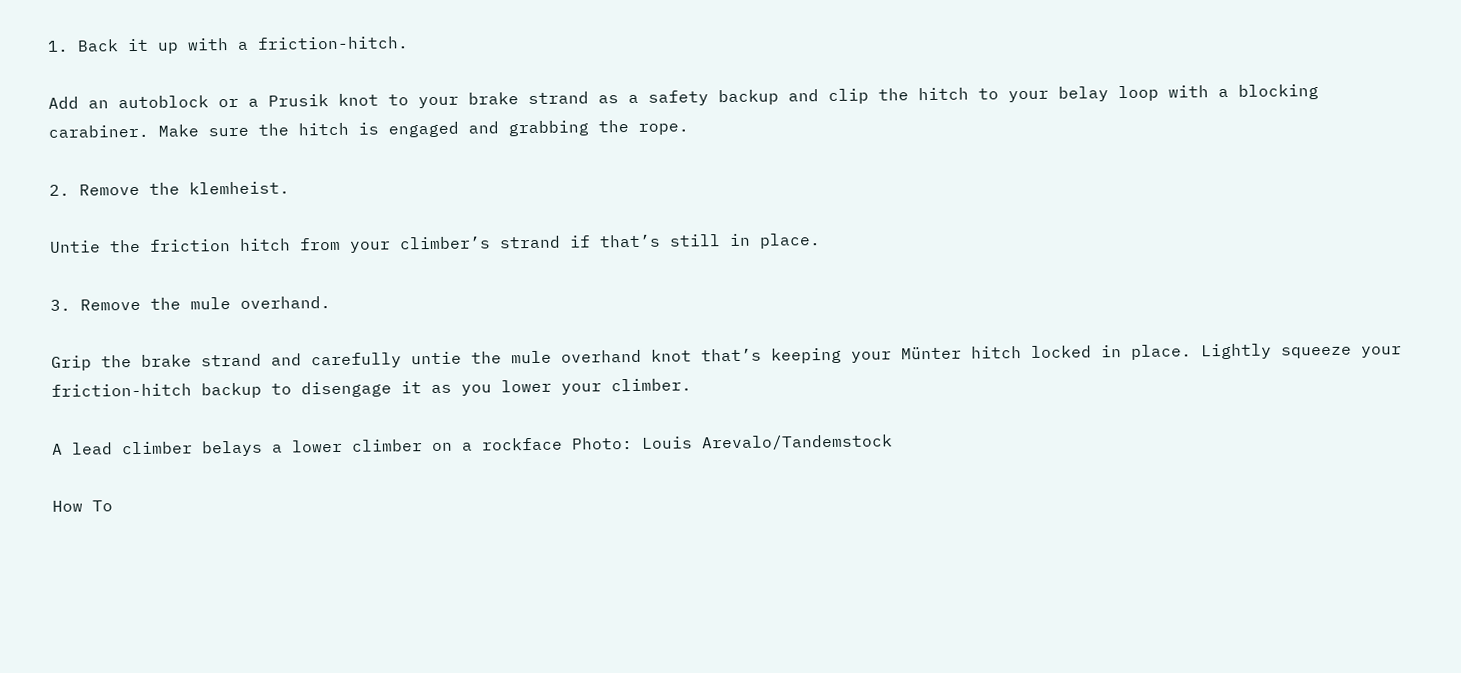1. Back it up with a friction-hitch.

Add an autoblock or a Prusik knot to your brake strand as a safety backup and clip the hitch to your belay loop with a blocking carabiner. Make sure the hitch is engaged and grabbing the rope.

2. Remove the klemheist.

Untie the friction hitch from your climber’s strand if that’s still in place.

3. Remove the mule overhand.

Grip the brake strand and carefully untie the mule overhand knot that’s keeping your Münter hitch locked in place. Lightly squeeze your friction-hitch backup to disengage it as you lower your climber.

A lead climber belays a lower climber on a rockface Photo: Louis Arevalo/Tandemstock

How To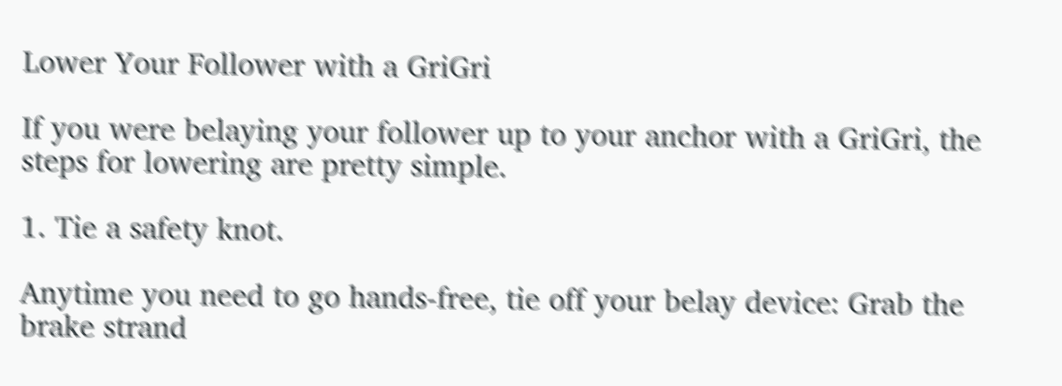Lower Your Follower with a GriGri

If you were belaying your follower up to your anchor with a GriGri, the steps for lowering are pretty simple.

1. Tie a safety knot.

Anytime you need to go hands-free, tie off your belay device: Grab the brake strand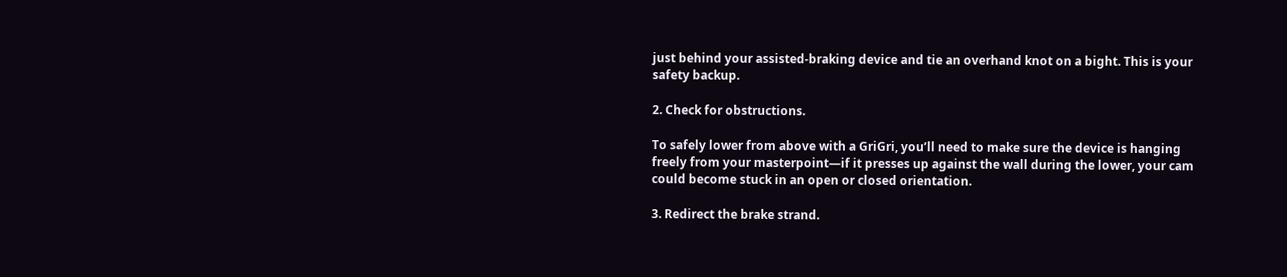just behind your assisted-braking device and tie an overhand knot on a bight. This is your safety backup.

2. Check for obstructions.

To safely lower from above with a GriGri, you’ll need to make sure the device is hanging freely from your masterpoint—if it presses up against the wall during the lower, your cam could become stuck in an open or closed orientation.

3. Redirect the brake strand.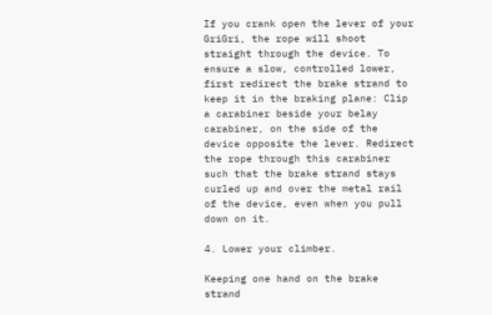If you crank open the lever of your GriGri, the rope will shoot straight through the device. To ensure a slow, controlled lower, first redirect the brake strand to keep it in the braking plane: Clip a carabiner beside your belay carabiner, on the side of the device opposite the lever. Redirect the rope through this carabiner such that the brake strand stays curled up and over the metal rail of the device, even when you pull down on it.

4. Lower your climber.

Keeping one hand on the brake strand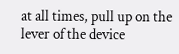at all times, pull up on the lever of the device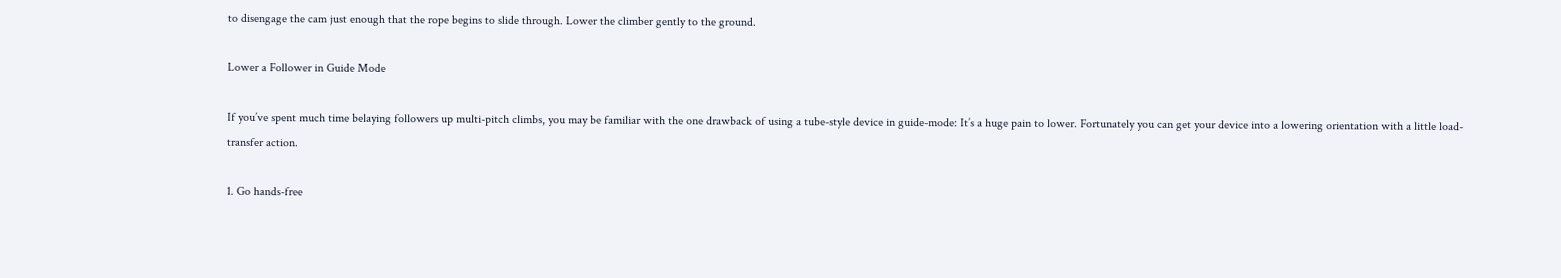to disengage the cam just enough that the rope begins to slide through. Lower the climber gently to the ground.

Lower a Follower in Guide Mode

If you’ve spent much time belaying followers up multi-pitch climbs, you may be familiar with the one drawback of using a tube-style device in guide-mode: It’s a huge pain to lower. Fortunately you can get your device into a lowering orientation with a little load-transfer action.

1. Go hands-free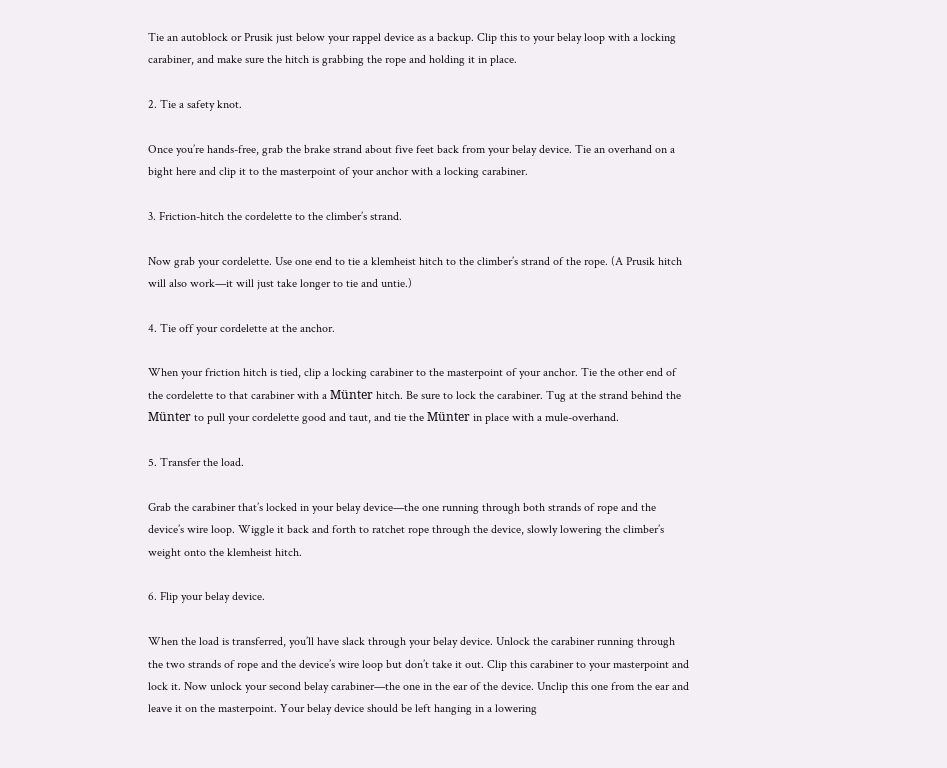Tie an autoblock or Prusik just below your rappel device as a backup. Clip this to your belay loop with a locking carabiner, and make sure the hitch is grabbing the rope and holding it in place.

2. Tie a safety knot.

Once you’re hands-free, grab the brake strand about five feet back from your belay device. Tie an overhand on a bight here and clip it to the masterpoint of your anchor with a locking carabiner.

3. Friction-hitch the cordelette to the climber’s strand.

Now grab your cordelette. Use one end to tie a klemheist hitch to the climber’s strand of the rope. (A Prusik hitch will also work—it will just take longer to tie and untie.)

4. Tie off your cordelette at the anchor.

When your friction hitch is tied, clip a locking carabiner to the masterpoint of your anchor. Tie the other end of the cordelette to that carabiner with a Münter hitch. Be sure to lock the carabiner. Tug at the strand behind the Münter to pull your cordelette good and taut, and tie the Münter in place with a mule-overhand.

5. Transfer the load.

Grab the carabiner that’s locked in your belay device—the one running through both strands of rope and the device’s wire loop. Wiggle it back and forth to ratchet rope through the device, slowly lowering the climber’s weight onto the klemheist hitch.

6. Flip your belay device.

When the load is transferred, you’ll have slack through your belay device. Unlock the carabiner running through the two strands of rope and the device’s wire loop but don’t take it out. Clip this carabiner to your masterpoint and lock it. Now unlock your second belay carabiner—the one in the ear of the device. Unclip this one from the ear and leave it on the masterpoint. Your belay device should be left hanging in a lowering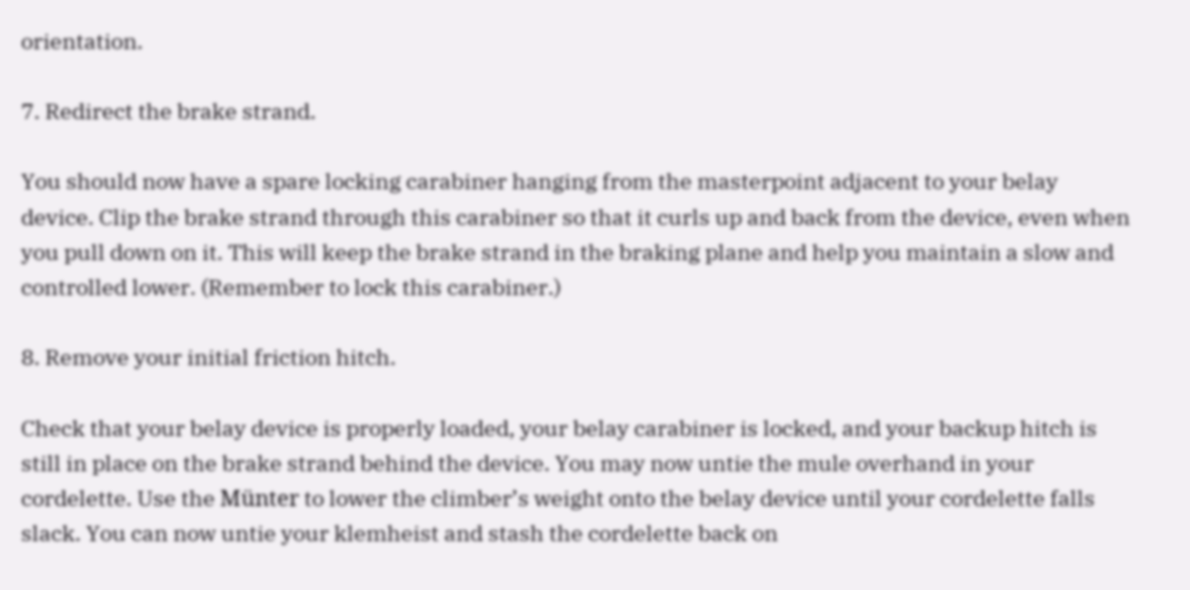orientation.

7. Redirect the brake strand.

You should now have a spare locking carabiner hanging from the masterpoint adjacent to your belay device. Clip the brake strand through this carabiner so that it curls up and back from the device, even when you pull down on it. This will keep the brake strand in the braking plane and help you maintain a slow and controlled lower. (Remember to lock this carabiner.)

8. Remove your initial friction hitch.

Check that your belay device is properly loaded, your belay carabiner is locked, and your backup hitch is still in place on the brake strand behind the device. You may now untie the mule overhand in your cordelette. Use the Münter to lower the climber’s weight onto the belay device until your cordelette falls slack. You can now untie your klemheist and stash the cordelette back on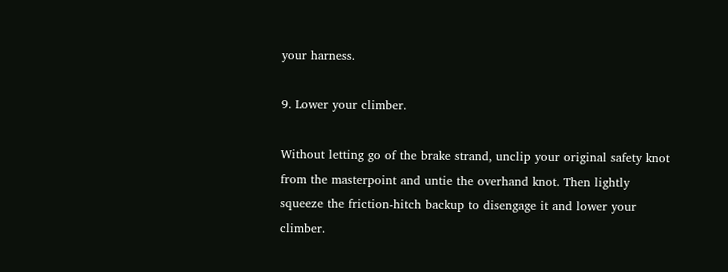your harness.

9. Lower your climber.

Without letting go of the brake strand, unclip your original safety knot from the masterpoint and untie the overhand knot. Then lightly squeeze the friction-hitch backup to disengage it and lower your climber.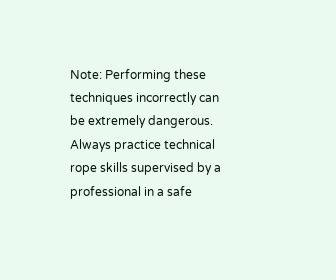Note: Performing these techniques incorrectly can be extremely dangerous. Always practice technical rope skills supervised by a professional in a safe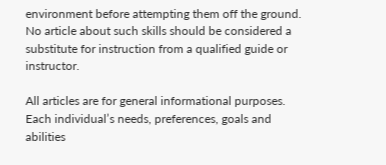environment before attempting them off the ground. No article about such skills should be considered a substitute for instruction from a qualified guide or instructor.

All articles are for general informational purposes.  Each individual’s needs, preferences, goals and abilities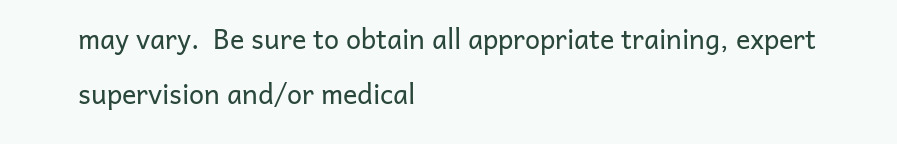may vary.  Be sure to obtain all appropriate training, expert supervision and/or medical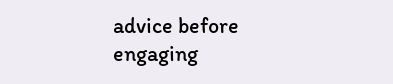advice before engaging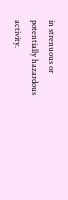in strenuous or potentially hazardous activity.